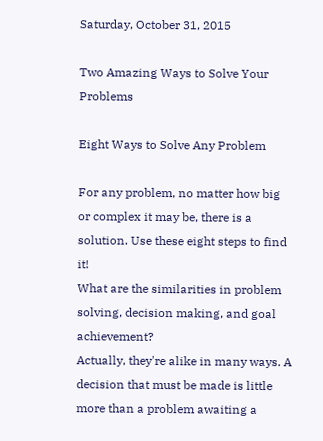Saturday, October 31, 2015

Two Amazing Ways to Solve Your Problems

Eight Ways to Solve Any Problem

For any problem, no matter how big or complex it may be, there is a solution. Use these eight steps to find it!
What are the similarities in problem solving, decision making, and goal achievement?
Actually, they're alike in many ways. A decision that must be made is little more than a problem awaiting a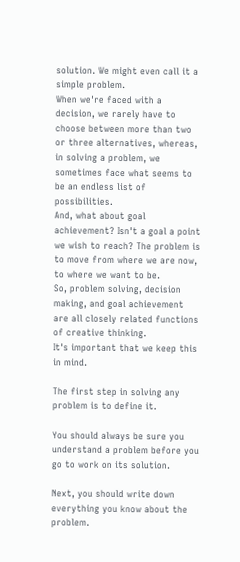solution. We might even call it a simple problem.
When we're faced with a decision, we rarely have to choose between more than two or three alternatives, whereas, in solving a problem, we sometimes face what seems to be an endless list of possibilities.
And, what about goal achievement? Isn't a goal a point we wish to reach? The problem is to move from where we are now, to where we want to be.
So, problem solving, decision making, and goal achievement are all closely related functions of creative thinking.
It's important that we keep this in mind.

The first step in solving any problem is to define it.

You should always be sure you understand a problem before you go to work on its solution.

Next, you should write down everything you know about the problem.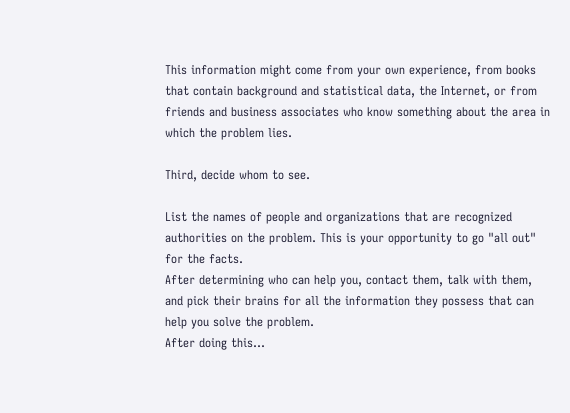This information might come from your own experience, from books that contain background and statistical data, the Internet, or from friends and business associates who know something about the area in which the problem lies.

Third, decide whom to see.

List the names of people and organizations that are recognized authorities on the problem. This is your opportunity to go "all out" for the facts.
After determining who can help you, contact them, talk with them, and pick their brains for all the information they possess that can help you solve the problem.
After doing this...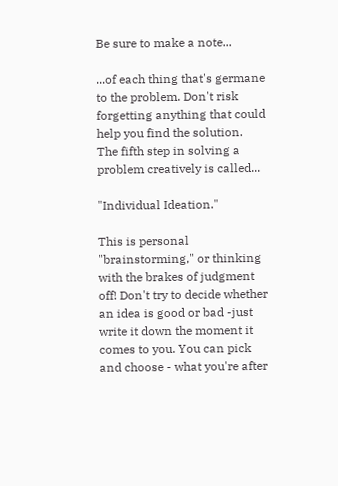Be sure to make a note...

...of each thing that's germane to the problem. Don't risk forgetting anything that could help you find the solution.
The fifth step in solving a problem creatively is called...

"Individual Ideation."

This is personal "brainstorming," or thinking with the brakes of judgment off! Don't try to decide whether an idea is good or bad -just write it down the moment it comes to you. You can pick and choose - what you're after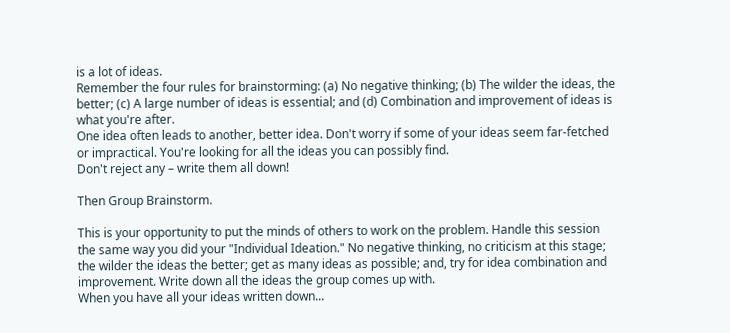is a lot of ideas.
Remember the four rules for brainstorming: (a) No negative thinking; (b) The wilder the ideas, the better; (c) A large number of ideas is essential; and (d) Combination and improvement of ideas is what you're after.
One idea often leads to another, better idea. Don't worry if some of your ideas seem far-fetched or impractical. You're looking for all the ideas you can possibly find.
Don't reject any – write them all down!

Then Group Brainstorm.

This is your opportunity to put the minds of others to work on the problem. Handle this session the same way you did your "Individual Ideation." No negative thinking, no criticism at this stage; the wilder the ideas the better; get as many ideas as possible; and, try for idea combination and improvement. Write down all the ideas the group comes up with.
When you have all your ideas written down...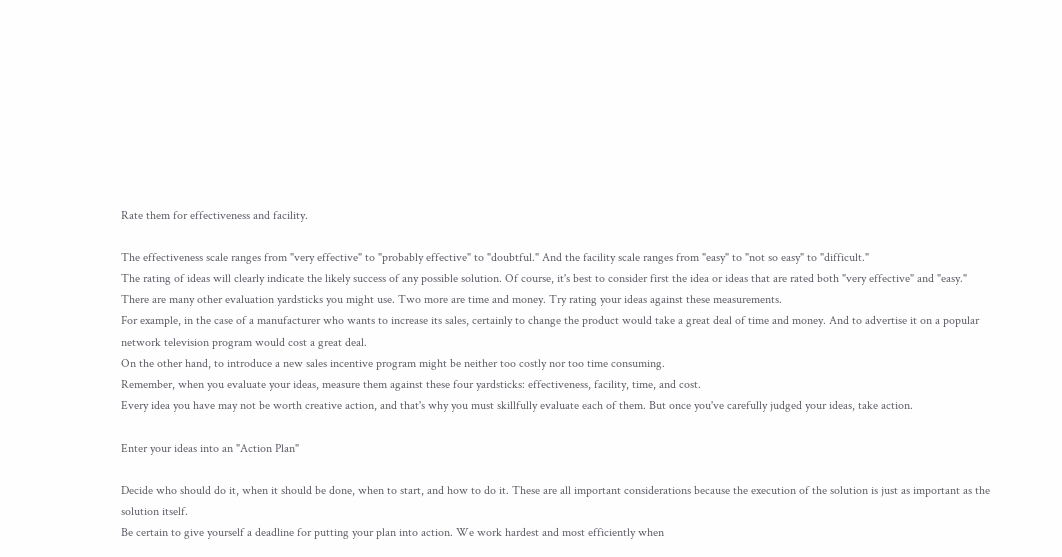Rate them for effectiveness and facility.

The effectiveness scale ranges from "very effective" to "probably effective" to "doubtful." And the facility scale ranges from "easy" to "not so easy" to "difficult."
The rating of ideas will clearly indicate the likely success of any possible solution. Of course, it's best to consider first the idea or ideas that are rated both "very effective" and "easy."
There are many other evaluation yardsticks you might use. Two more are time and money. Try rating your ideas against these measurements.
For example, in the case of a manufacturer who wants to increase its sales, certainly to change the product would take a great deal of time and money. And to advertise it on a popular network television program would cost a great deal.
On the other hand, to introduce a new sales incentive program might be neither too costly nor too time consuming.
Remember, when you evaluate your ideas, measure them against these four yardsticks: effectiveness, facility, time, and cost.
Every idea you have may not be worth creative action, and that's why you must skillfully evaluate each of them. But once you've carefully judged your ideas, take action.

Enter your ideas into an "Action Plan"

Decide who should do it, when it should be done, when to start, and how to do it. These are all important considerations because the execution of the solution is just as important as the solution itself.
Be certain to give yourself a deadline for putting your plan into action. We work hardest and most efficiently when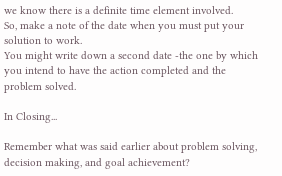we know there is a definite time element involved.
So, make a note of the date when you must put your solution to work.
You might write down a second date -the one by which you intend to have the action completed and the problem solved.

In Closing...

Remember what was said earlier about problem solving, decision making, and goal achievement?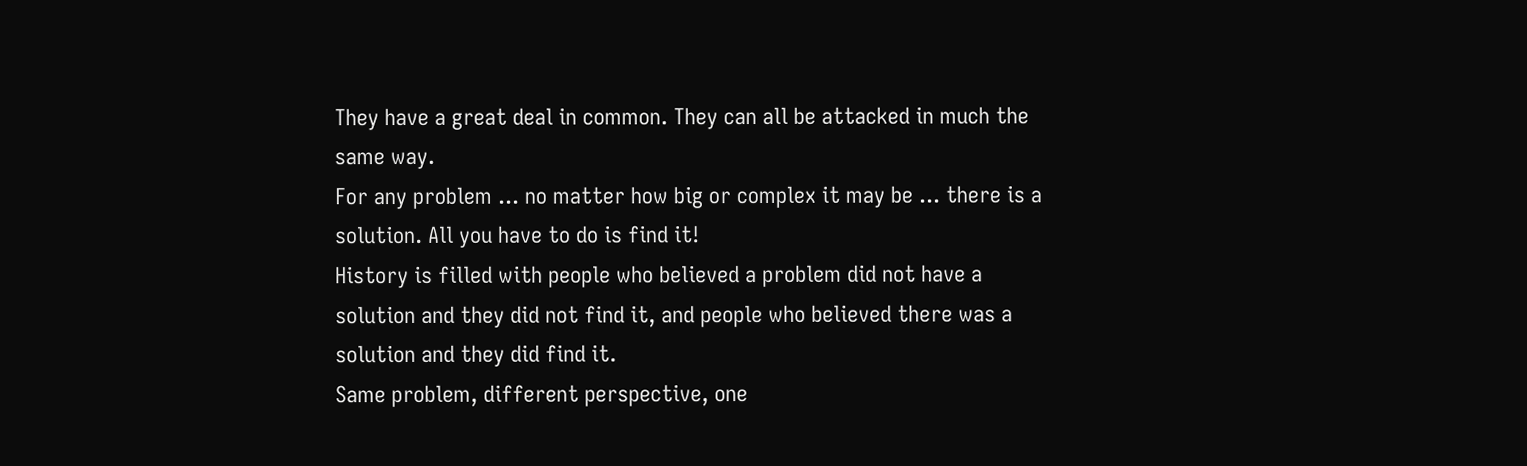They have a great deal in common. They can all be attacked in much the same way.
For any problem ... no matter how big or complex it may be ... there is a solution. All you have to do is find it!
History is filled with people who believed a problem did not have a solution and they did not find it, and people who believed there was a solution and they did find it.
Same problem, different perspective, one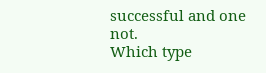successful and one not.
Which type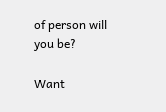of person will you be?

Want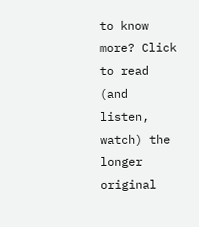to know more? Click to read (and listen, watch) the longer original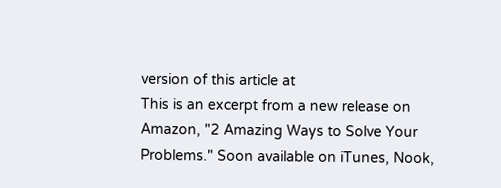version of this article at
This is an excerpt from a new release on Amazon, "2 Amazing Ways to Solve Your Problems." Soon available on iTunes, Nook,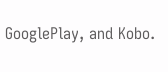GooglePlay, and Kobo.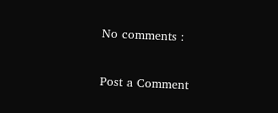No comments :

Post a Comment